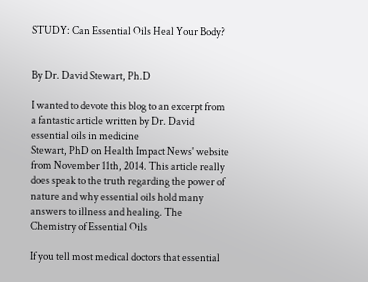STUDY: Can Essential Oils Heal Your Body?


By Dr. David Stewart, Ph.D

I wanted to devote this blog to an excerpt from a fantastic article written by Dr. David essential oils in medicine
Stewart, PhD on Health Impact News' website from November 11th, 2014. This article really does speak to the truth regarding the power of nature and why essential oils hold many answers to illness and healing. The Chemistry of Essential Oils

If you tell most medical doctors that essential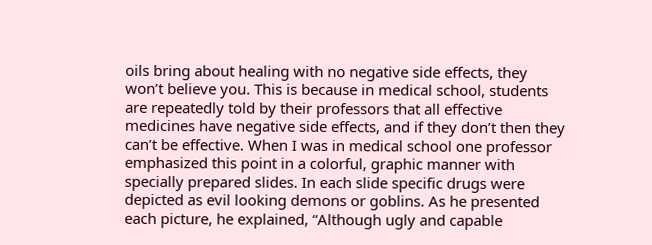oils bring about healing with no negative side effects, they won’t believe you. This is because in medical school, students are repeatedly told by their professors that all effective medicines have negative side effects, and if they don’t then they can’t be effective. When I was in medical school one professor emphasized this point in a colorful, graphic manner with specially prepared slides. In each slide specific drugs were depicted as evil looking demons or goblins. As he presented each picture, he explained, “Although ugly and capable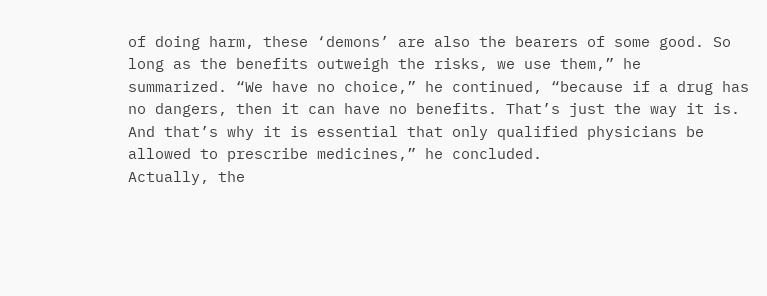of doing harm, these ‘demons’ are also the bearers of some good. So long as the benefits outweigh the risks, we use them,” he  summarized. “We have no choice,” he continued, “because if a drug has no dangers, then it can have no benefits. That’s just the way it is. And that’s why it is essential that only qualified physicians be allowed to prescribe medicines,” he concluded.
Actually, the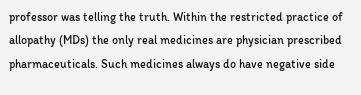professor was telling the truth. Within the restricted practice of allopathy (MDs) the only real medicines are physician prescribed pharmaceuticals. Such medicines always do have negative side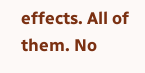effects. All of them. No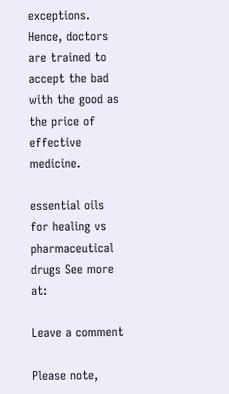exceptions. Hence, doctors are trained to accept the bad with the good as the price of effective medicine.

essential oils for healing vs pharmaceutical drugs See more at:

Leave a comment

Please note,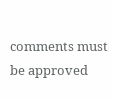comments must be approved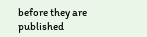before they are published